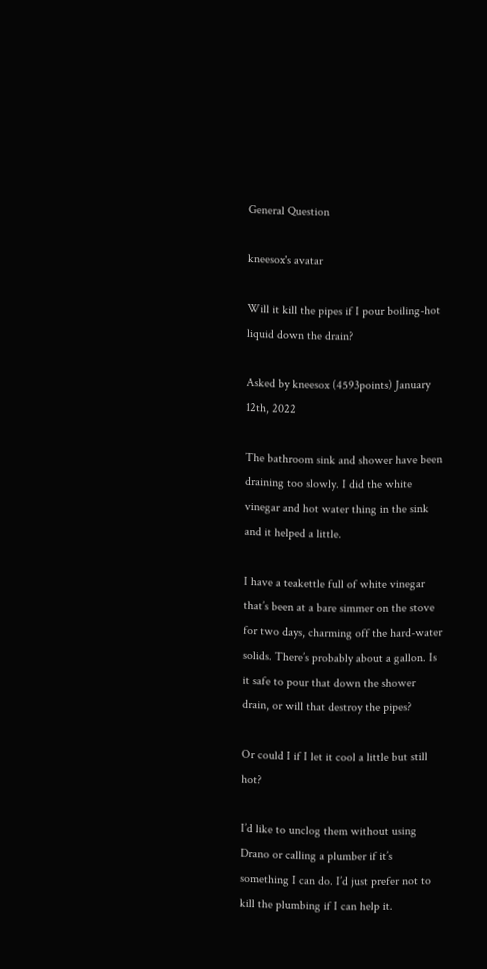General Question

kneesox's avatar

Will it kill the pipes if I pour boiling-hot liquid down the drain?

Asked by kneesox (4593points) January 12th, 2022

The bathroom sink and shower have been draining too slowly. I did the white vinegar and hot water thing in the sink and it helped a little.

I have a teakettle full of white vinegar that’s been at a bare simmer on the stove for two days, charming off the hard-water solids. There’s probably about a gallon. Is it safe to pour that down the shower drain, or will that destroy the pipes?

Or could I if I let it cool a little but still hot?

I’d like to unclog them without using Drano or calling a plumber if it’s something I can do. I’d just prefer not to kill the plumbing if I can help it.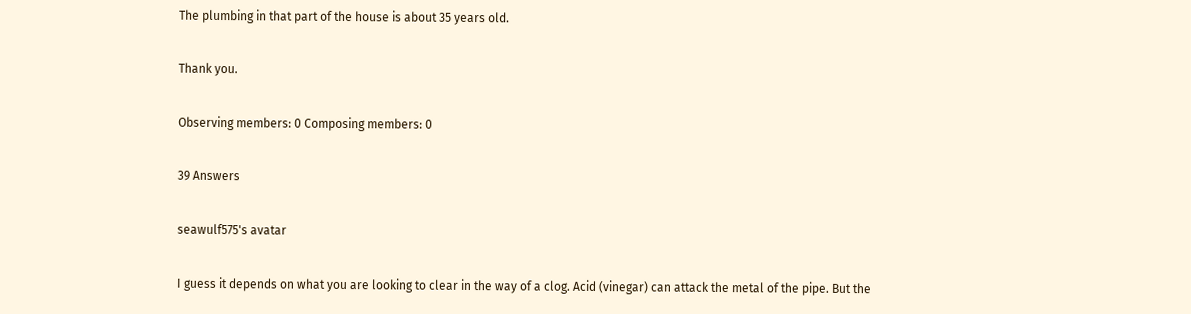The plumbing in that part of the house is about 35 years old.

Thank you.

Observing members: 0 Composing members: 0

39 Answers

seawulf575's avatar

I guess it depends on what you are looking to clear in the way of a clog. Acid (vinegar) can attack the metal of the pipe. But the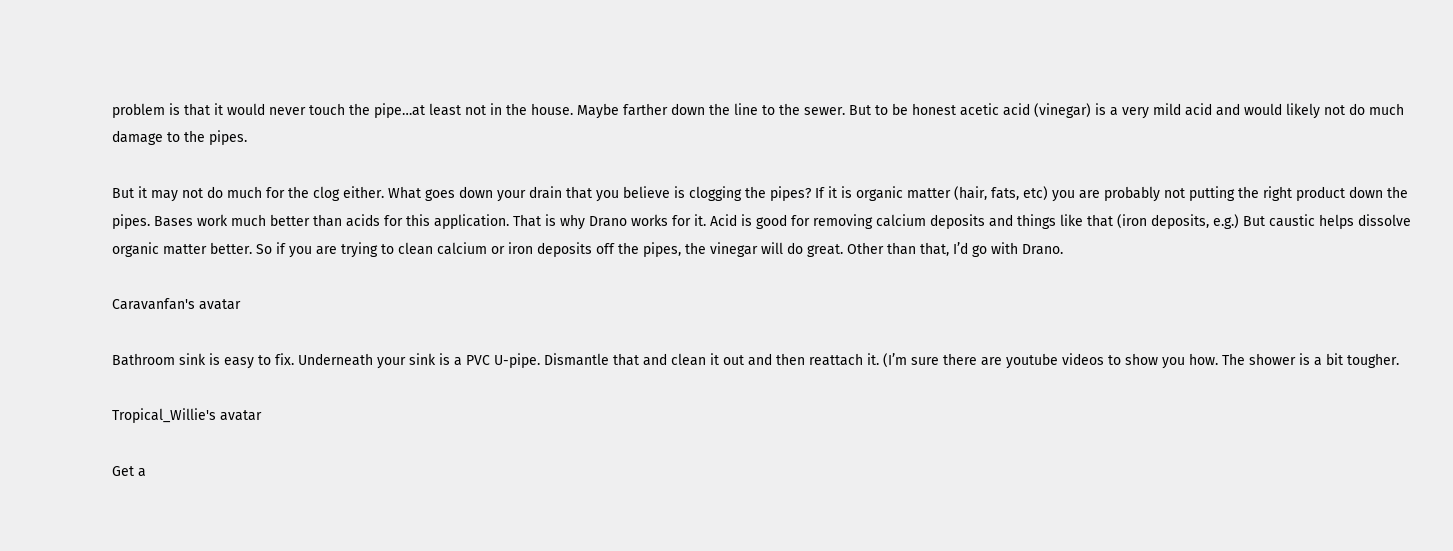problem is that it would never touch the pipe…at least not in the house. Maybe farther down the line to the sewer. But to be honest acetic acid (vinegar) is a very mild acid and would likely not do much damage to the pipes.

But it may not do much for the clog either. What goes down your drain that you believe is clogging the pipes? If it is organic matter (hair, fats, etc) you are probably not putting the right product down the pipes. Bases work much better than acids for this application. That is why Drano works for it. Acid is good for removing calcium deposits and things like that (iron deposits, e.g.) But caustic helps dissolve organic matter better. So if you are trying to clean calcium or iron deposits off the pipes, the vinegar will do great. Other than that, I’d go with Drano.

Caravanfan's avatar

Bathroom sink is easy to fix. Underneath your sink is a PVC U-pipe. Dismantle that and clean it out and then reattach it. (I’m sure there are youtube videos to show you how. The shower is a bit tougher.

Tropical_Willie's avatar

Get a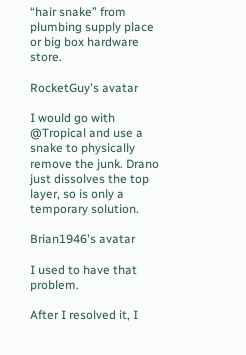“hair snake” from plumbing supply place or big box hardware store.

RocketGuy's avatar

I would go with @Tropical and use a snake to physically remove the junk. Drano just dissolves the top layer, so is only a temporary solution.

Brian1946's avatar

I used to have that problem.

After I resolved it, I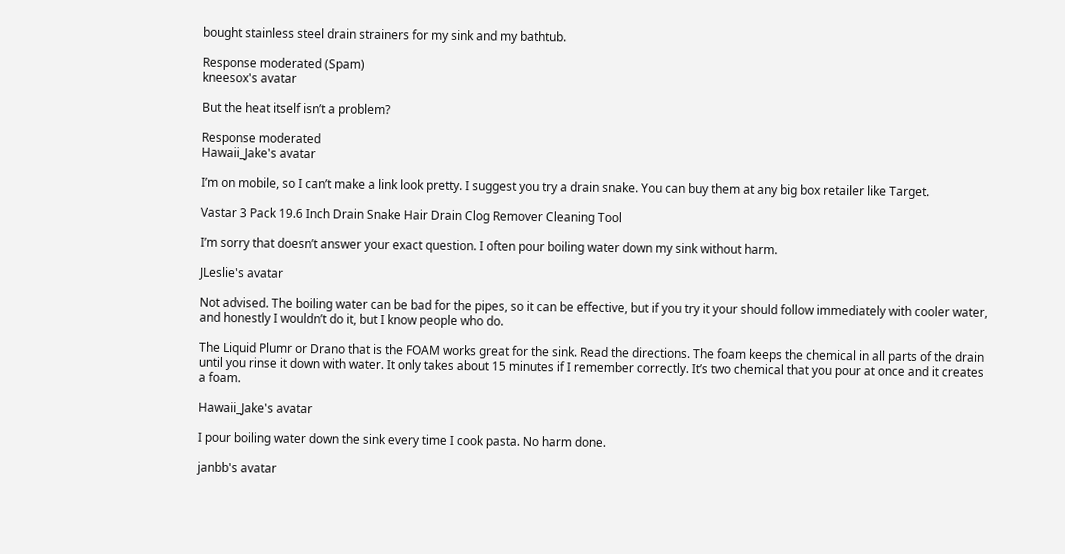bought stainless steel drain strainers for my sink and my bathtub.

Response moderated (Spam)
kneesox's avatar

But the heat itself isn’t a problem?

Response moderated
Hawaii_Jake's avatar

I’m on mobile, so I can’t make a link look pretty. I suggest you try a drain snake. You can buy them at any big box retailer like Target.

Vastar 3 Pack 19.6 Inch Drain Snake Hair Drain Clog Remover Cleaning Tool

I’m sorry that doesn’t answer your exact question. I often pour boiling water down my sink without harm.

JLeslie's avatar

Not advised. The boiling water can be bad for the pipes, so it can be effective, but if you try it your should follow immediately with cooler water, and honestly I wouldn’t do it, but I know people who do.

The Liquid Plumr or Drano that is the FOAM works great for the sink. Read the directions. The foam keeps the chemical in all parts of the drain until you rinse it down with water. It only takes about 15 minutes if I remember correctly. It’s two chemical that you pour at once and it creates a foam.

Hawaii_Jake's avatar

I pour boiling water down the sink every time I cook pasta. No harm done.

janbb's avatar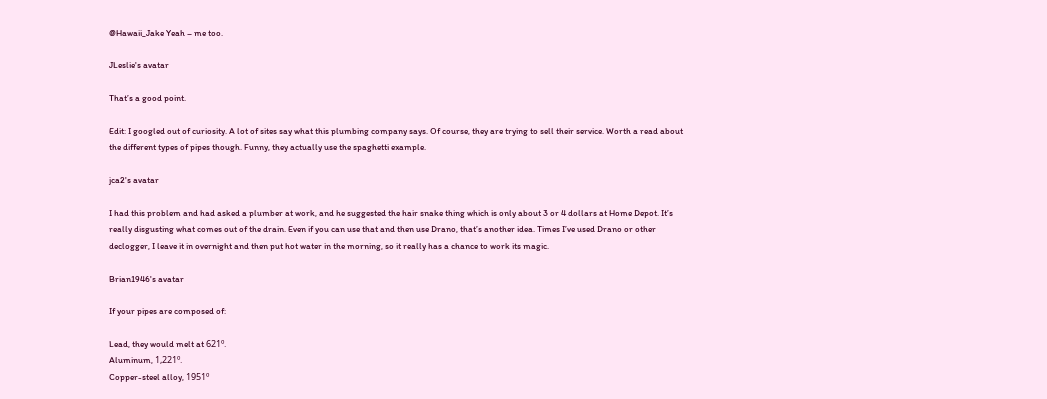@Hawaii_Jake Yeah – me too.

JLeslie's avatar

That’s a good point.

Edit: I googled out of curiosity. A lot of sites say what this plumbing company says. Of course, they are trying to sell their service. Worth a read about the different types of pipes though. Funny, they actually use the spaghetti example.

jca2's avatar

I had this problem and had asked a plumber at work, and he suggested the hair snake thing which is only about 3 or 4 dollars at Home Depot. It’s really disgusting what comes out of the drain. Even if you can use that and then use Drano, that’s another idea. Times I’ve used Drano or other declogger, I leave it in overnight and then put hot water in the morning, so it really has a chance to work its magic.

Brian1946's avatar

If your pipes are composed of:

Lead, they would melt at 621º.
Aluminum, 1,221º.
Copper-steel alloy, 1951º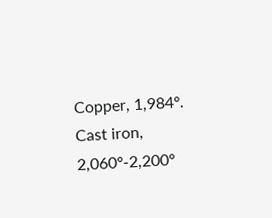Copper, 1,984º.
Cast iron, 2,060º-2,200º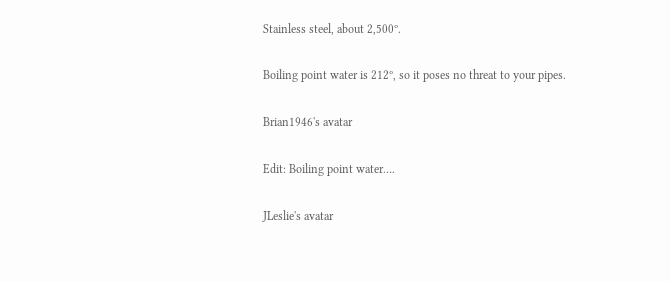Stainless steel, about 2,500º.

Boiling point water is 212º, so it poses no threat to your pipes.

Brian1946's avatar

Edit: Boiling point water….

JLeslie's avatar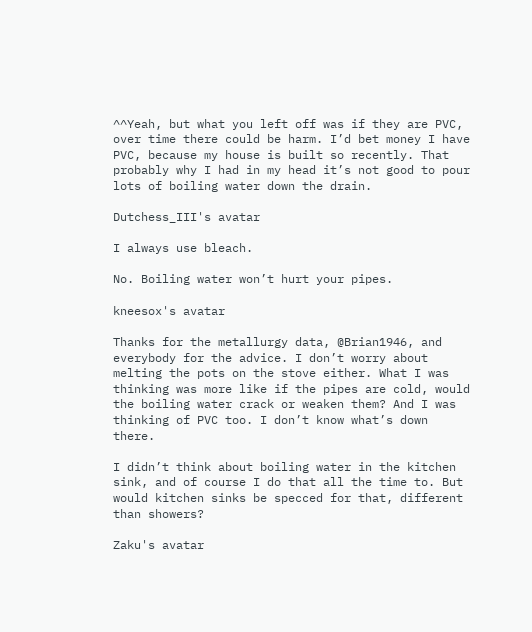^^Yeah, but what you left off was if they are PVC, over time there could be harm. I’d bet money I have PVC, because my house is built so recently. That probably why I had in my head it’s not good to pour lots of boiling water down the drain.

Dutchess_III's avatar

I always use bleach.

No. Boiling water won’t hurt your pipes.

kneesox's avatar

Thanks for the metallurgy data, @Brian1946, and everybody for the advice. I don’t worry about melting the pots on the stove either. What I was thinking was more like if the pipes are cold, would the boiling water crack or weaken them? And I was thinking of PVC too. I don’t know what’s down there.

I didn’t think about boiling water in the kitchen sink, and of course I do that all the time to. But would kitchen sinks be specced for that, different than showers?

Zaku's avatar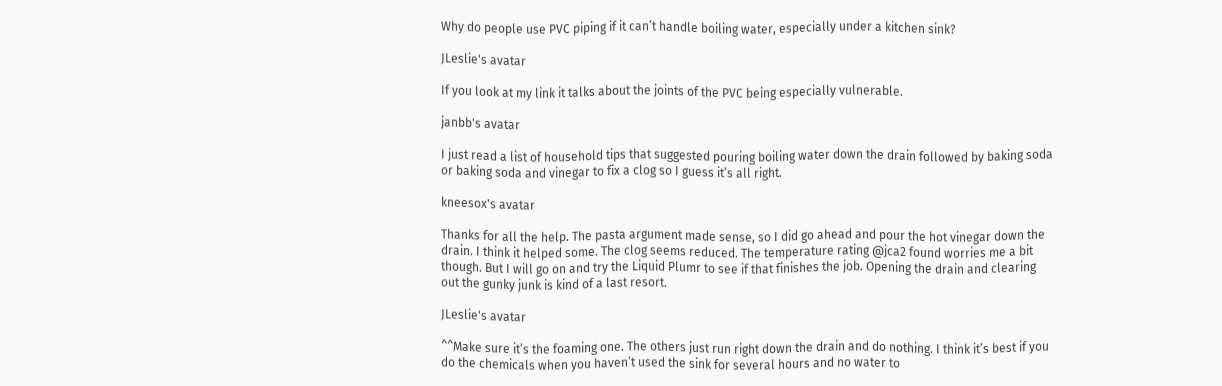Why do people use PVC piping if it can’t handle boiling water, especially under a kitchen sink?

JLeslie's avatar

If you look at my link it talks about the joints of the PVC being especially vulnerable.

janbb's avatar

I just read a list of household tips that suggested pouring boiling water down the drain followed by baking soda or baking soda and vinegar to fix a clog so I guess it’s all right.

kneesox's avatar

Thanks for all the help. The pasta argument made sense, so I did go ahead and pour the hot vinegar down the drain. I think it helped some. The clog seems reduced. The temperature rating @jca2 found worries me a bit though. But I will go on and try the Liquid Plumr to see if that finishes the job. Opening the drain and clearing out the gunky junk is kind of a last resort.

JLeslie's avatar

^^Make sure it’s the foaming one. The others just run right down the drain and do nothing. I think it’s best if you do the chemicals when you haven’t used the sink for several hours and no water to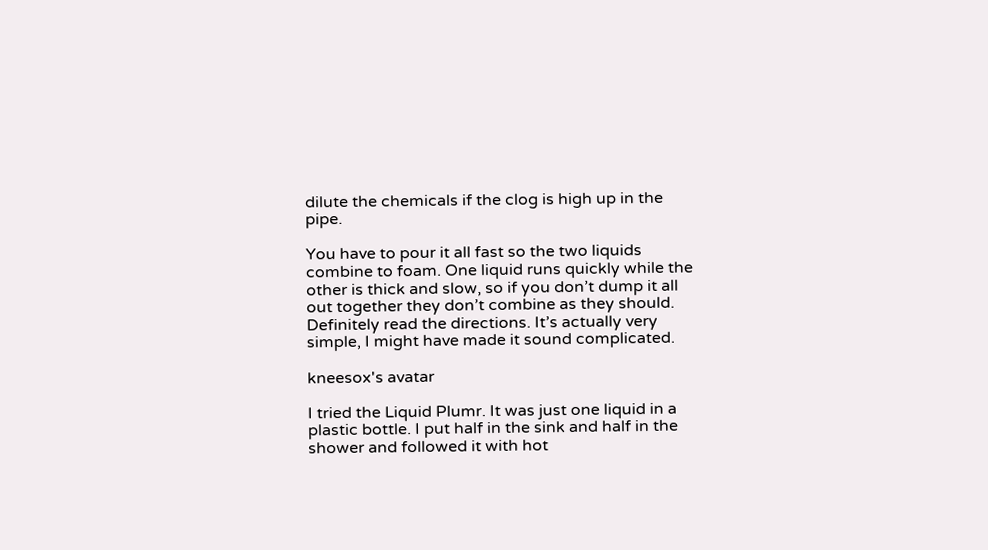dilute the chemicals if the clog is high up in the pipe.

You have to pour it all fast so the two liquids combine to foam. One liquid runs quickly while the other is thick and slow, so if you don’t dump it all out together they don’t combine as they should. Definitely read the directions. It’s actually very simple, I might have made it sound complicated.

kneesox's avatar

I tried the Liquid Plumr. It was just one liquid in a plastic bottle. I put half in the sink and half in the shower and followed it with hot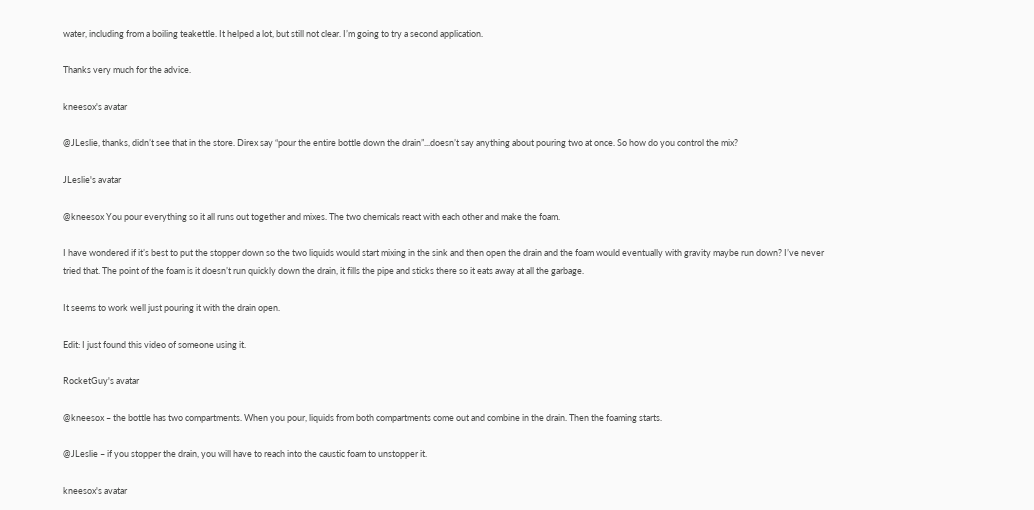water, including from a boiling teakettle. It helped a lot, but still not clear. I’m going to try a second application.

Thanks very much for the advice.

kneesox's avatar

@JLeslie, thanks, didn’t see that in the store. Direx say “pour the entire bottle down the drain”...doesn’t say anything about pouring two at once. So how do you control the mix?

JLeslie's avatar

@kneesox You pour everything so it all runs out together and mixes. The two chemicals react with each other and make the foam.

I have wondered if it’s best to put the stopper down so the two liquids would start mixing in the sink and then open the drain and the foam would eventually with gravity maybe run down? I’ve never tried that. The point of the foam is it doesn’t run quickly down the drain, it fills the pipe and sticks there so it eats away at all the garbage.

It seems to work well just pouring it with the drain open.

Edit: I just found this video of someone using it.

RocketGuy's avatar

@kneesox – the bottle has two compartments. When you pour, liquids from both compartments come out and combine in the drain. Then the foaming starts.

@JLeslie – if you stopper the drain, you will have to reach into the caustic foam to unstopper it.

kneesox's avatar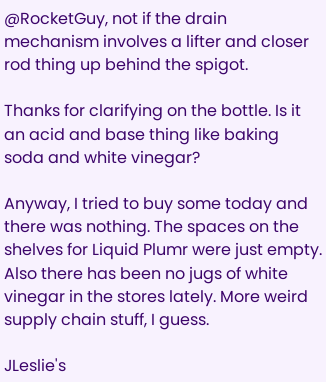@RocketGuy, not if the drain mechanism involves a lifter and closer rod thing up behind the spigot.

Thanks for clarifying on the bottle. Is it an acid and base thing like baking soda and white vinegar?

Anyway, I tried to buy some today and there was nothing. The spaces on the shelves for Liquid Plumr were just empty. Also there has been no jugs of white vinegar in the stores lately. More weird supply chain stuff, I guess.

JLeslie's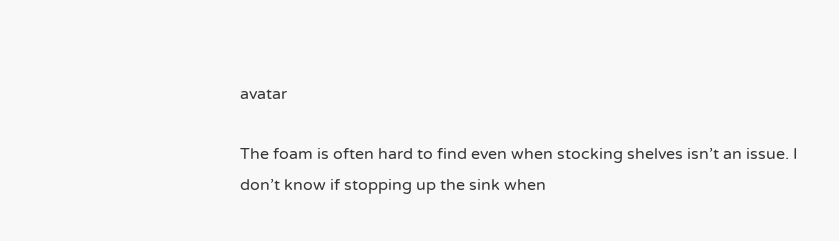avatar

The foam is often hard to find even when stocking shelves isn’t an issue. I don’t know if stopping up the sink when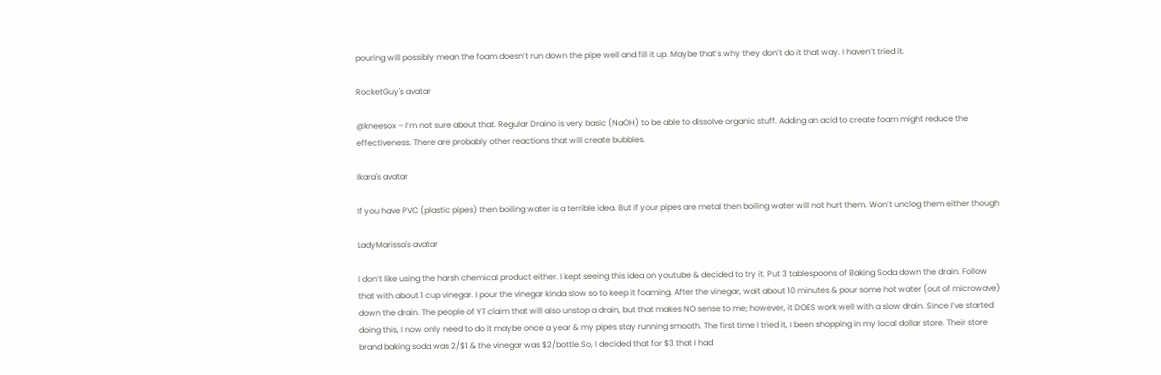pouring will possibly mean the foam doesn’t run down the pipe well and fill it up. Maybe that’s why they don’t do it that way. I haven’t tried it.

RocketGuy's avatar

@kneesox – I’m not sure about that. Regular Draino is very basic (NaOH) to be able to dissolve organic stuff. Adding an acid to create foam might reduce the effectiveness. There are probably other reactions that will create bubbles.

Ikara's avatar

If you have PVC (plastic pipes) then boiling water is a terrible idea. But if your pipes are metal then boiling water will not hurt them. Won’t unclog them either though

LadyMarissa's avatar

I don’t like using the harsh chemical product either. I kept seeing this idea on youtube & decided to try it. Put 3 tablespoons of Baking Soda down the drain. Follow that with about 1 cup vinegar. I pour the vinegar kinda slow so to keep it foaming. After the vinegar, wait about 10 minutes & pour some hot water (out of microwave) down the drain. The people of YT claim that will also unstop a drain, but that makes NO sense to me; however, it DOES work well with a slow drain. Since I’ve started doing this, I now only need to do it maybe once a year & my pipes stay running smooth. The first time I tried it, I been shopping in my local dollar store. Their store brand baking soda was 2/$1 & the vinegar was $2/bottle.So, I decided that for $3 that I had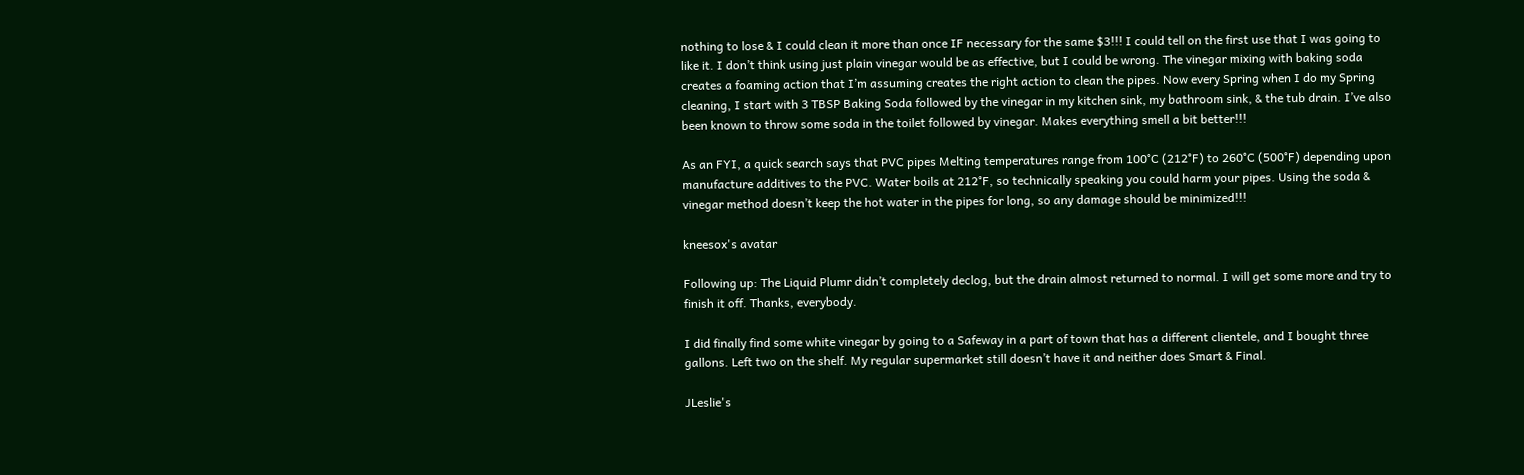nothing to lose & I could clean it more than once IF necessary for the same $3!!! I could tell on the first use that I was going to like it. I don’t think using just plain vinegar would be as effective, but I could be wrong. The vinegar mixing with baking soda creates a foaming action that I’m assuming creates the right action to clean the pipes. Now every Spring when I do my Spring cleaning, I start with 3 TBSP Baking Soda followed by the vinegar in my kitchen sink, my bathroom sink, & the tub drain. I’ve also been known to throw some soda in the toilet followed by vinegar. Makes everything smell a bit better!!!

As an FYI, a quick search says that PVC pipes Melting temperatures range from 100°C (212°F) to 260°C (500°F) depending upon manufacture additives to the PVC. Water boils at 212°F, so technically speaking you could harm your pipes. Using the soda & vinegar method doesn’t keep the hot water in the pipes for long, so any damage should be minimized!!!

kneesox's avatar

Following up: The Liquid Plumr didn’t completely declog, but the drain almost returned to normal. I will get some more and try to finish it off. Thanks, everybody.

I did finally find some white vinegar by going to a Safeway in a part of town that has a different clientele, and I bought three gallons. Left two on the shelf. My regular supermarket still doesn’t have it and neither does Smart & Final.

JLeslie's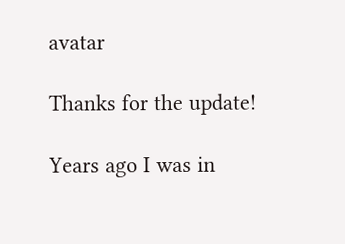avatar

Thanks for the update!

Years ago I was in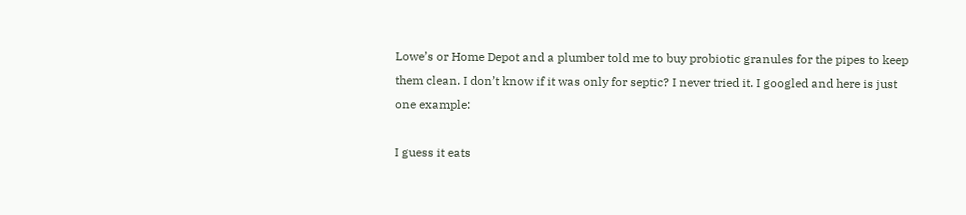Lowe’s or Home Depot and a plumber told me to buy probiotic granules for the pipes to keep them clean. I don’t know if it was only for septic? I never tried it. I googled and here is just one example:

I guess it eats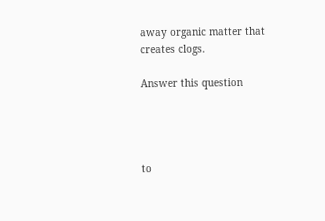away organic matter that creates clogs.

Answer this question




to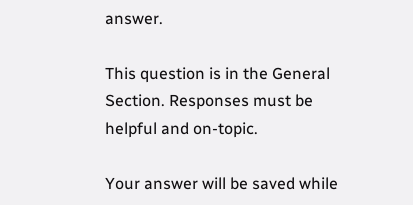answer.

This question is in the General Section. Responses must be helpful and on-topic.

Your answer will be saved while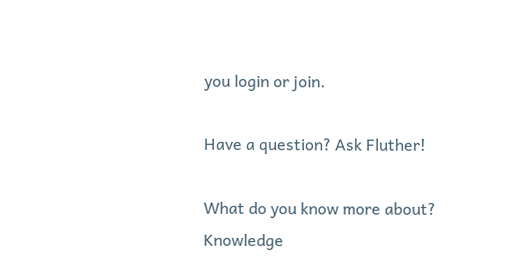you login or join.

Have a question? Ask Fluther!

What do you know more about?
Knowledge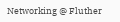Networking @ Fluther